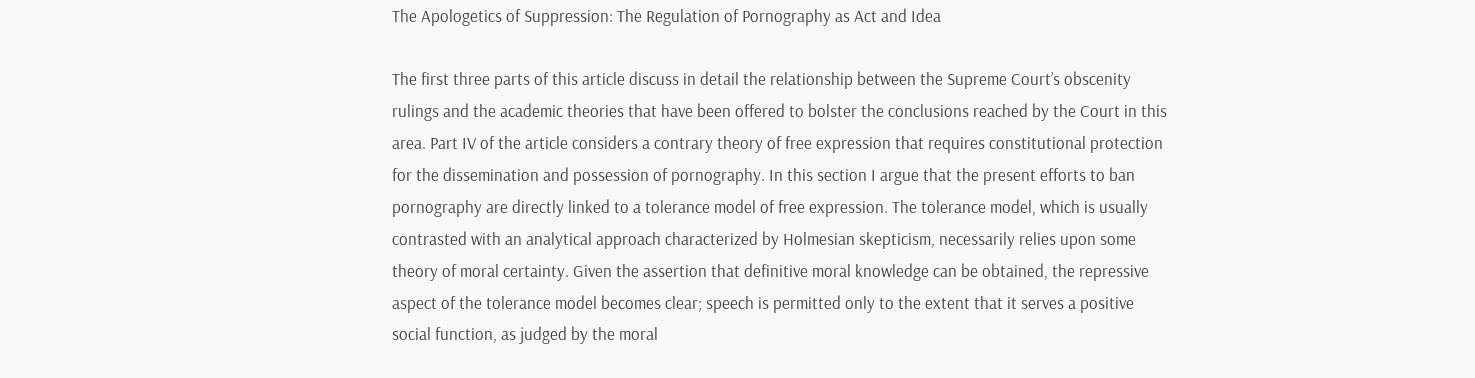The Apologetics of Suppression: The Regulation of Pornography as Act and Idea

The first three parts of this article discuss in detail the relationship between the Supreme Court’s obscenity rulings and the academic theories that have been offered to bolster the conclusions reached by the Court in this area. Part IV of the article considers a contrary theory of free expression that requires constitutional protection for the dissemination and possession of pornography. In this section I argue that the present efforts to ban pornography are directly linked to a tolerance model of free expression. The tolerance model, which is usually contrasted with an analytical approach characterized by Holmesian skepticism, necessarily relies upon some theory of moral certainty. Given the assertion that definitive moral knowledge can be obtained, the repressive aspect of the tolerance model becomes clear; speech is permitted only to the extent that it serves a positive social function, as judged by the moral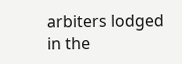arbiters lodged in the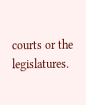courts or the legislatures.